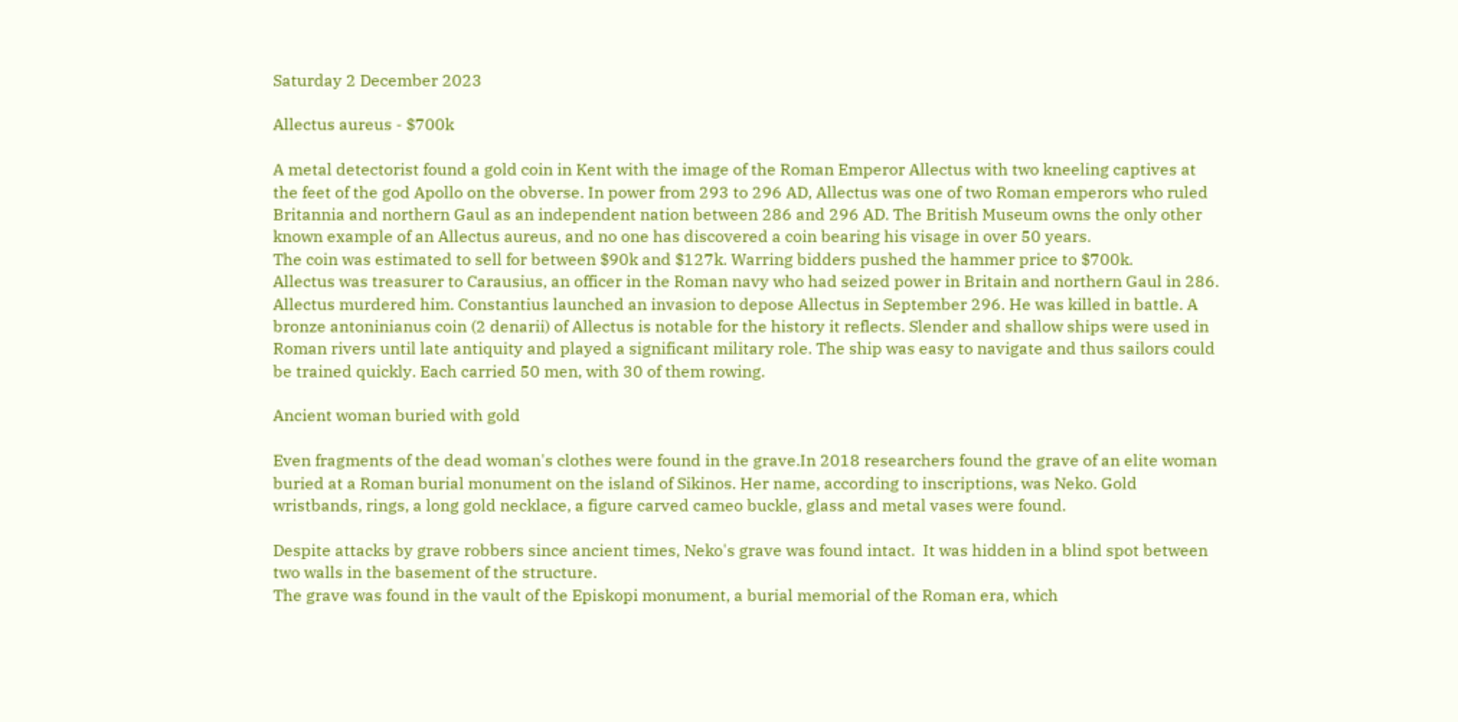Saturday 2 December 2023

Allectus aureus - $700k

A metal detectorist found a gold coin in Kent with the image of the Roman Emperor Allectus with two kneeling captives at the feet of the god Apollo on the obverse. In power from 293 to 296 AD, Allectus was one of two Roman emperors who ruled Britannia and northern Gaul as an independent nation between 286 and 296 AD. The British Museum owns the only other known example of an Allectus aureus, and no one has discovered a coin bearing his visage in over 50 years.
The coin was estimated to sell for between $90k and $127k. Warring bidders pushed the hammer price to $700k.
Allectus was treasurer to Carausius, an officer in the Roman navy who had seized power in Britain and northern Gaul in 286. Allectus murdered him. Constantius launched an invasion to depose Allectus in September 296. He was killed in battle. A bronze antoninianus coin (2 denarii) of Allectus is notable for the history it reflects. Slender and shallow ships were used in Roman rivers until late antiquity and played a significant military role. The ship was easy to navigate and thus sailors could be trained quickly. Each carried 50 men, with 30 of them rowing.

Ancient woman buried with gold

Even fragments of the dead woman's clothes were found in the grave.In 2018 researchers found the grave of an elite woman buried at a Roman burial monument on the island of Sikinos. Her name, according to inscriptions, was Neko. Gold wristbands, rings, a long gold necklace, a figure carved cameo buckle, glass and metal vases were found.

Despite attacks by grave robbers since ancient times, Neko's grave was found intact.  It was hidden in a blind spot between two walls in the basement of the structure.
The grave was found in the vault of the Episkopi monument, a burial memorial of the Roman era, which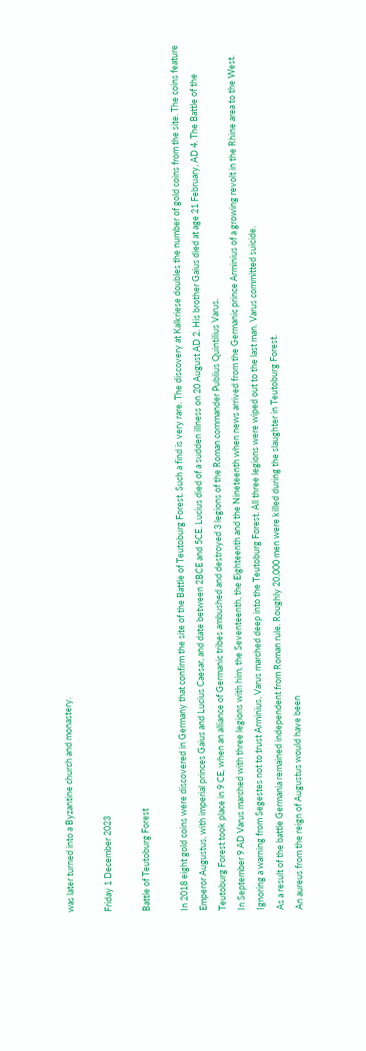was later turned into a Byzantine church and monastery.

Friday 1 December 2023

Battle of Teutoburg Forest

In 2018 eight gold coins were discovered in Germany that confirm the site of the Battle of Teutoburg Forest. Such a find is very rare. The discovery at Kalkriese doubles the number of gold coins from the site. The coins feature Emperor Augustus, with imperial princes Gaius and Lucius Caesar, and date between 2BCE and 5CE. Lucius died of a sudden illness on 20 August AD 2. His brother Gaius died at age 21 February, AD 4. The Battle of the Teutoburg Forest took place in 9 CE, when an alliance of Germanic tribes ambushed and destroyed 3 legions of the Roman commander Publius Quintilius Varus.
In September 9 AD Varus marched with three legions with him, the Seventeenth, the Eighteenth and the Nineteenth when news arrived from the Germanic prince Arminius of a growing revolt in the Rhine area to the West. Ignoring a warning from Segestes not to trust Arminius, Varus marched deep into the Teutoburg Forest. All three legions were wiped out to the last man. Varus committed suicide.
As a result of the battle Germania remained independent from Roman rule. Roughly 20,000 men were killed during the slaughter in Teutoburg Forest.
An aureus from the reign of Augustus would have been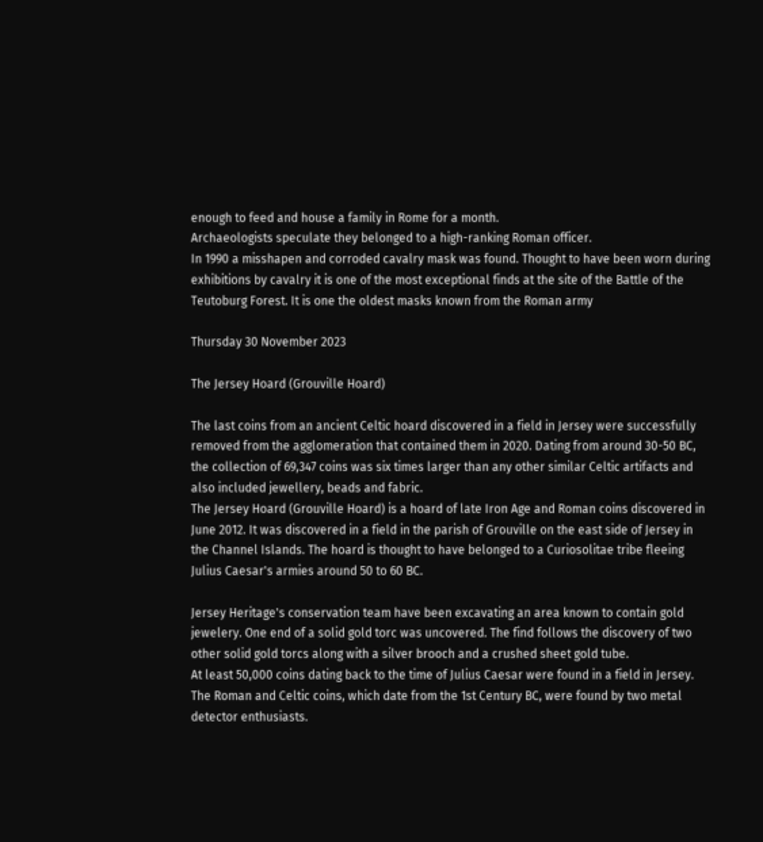enough to feed and house a family in Rome for a month.
Archaeologists speculate they belonged to a high-ranking Roman officer.
In 1990 a misshapen and corroded cavalry mask was found. Thought to have been worn during exhibitions by cavalry it is one of the most exceptional finds at the site of the Battle of the Teutoburg Forest. It is one the oldest masks known from the Roman army

Thursday 30 November 2023

The Jersey Hoard (Grouville Hoard)

The last coins from an ancient Celtic hoard discovered in a field in Jersey were successfully removed from the agglomeration that contained them in 2020. Dating from around 30-50 BC, the collection of 69,347 coins was six times larger than any other similar Celtic artifacts and also included jewellery, beads and fabric.
The Jersey Hoard (Grouville Hoard) is a hoard of late Iron Age and Roman coins discovered in June 2012. It was discovered in a field in the parish of Grouville on the east side of Jersey in the Channel Islands. The hoard is thought to have belonged to a Curiosolitae tribe fleeing Julius Caesar's armies around 50 to 60 BC.

Jersey Heritage's conservation team have been excavating an area known to contain gold jewelery. One end of a solid gold torc was uncovered. The find follows the discovery of two other solid gold torcs along with a silver brooch and a crushed sheet gold tube.
At least 50,000 coins dating back to the time of Julius Caesar were found in a field in Jersey. The Roman and Celtic coins, which date from the 1st Century BC, were found by two metal detector enthusiasts.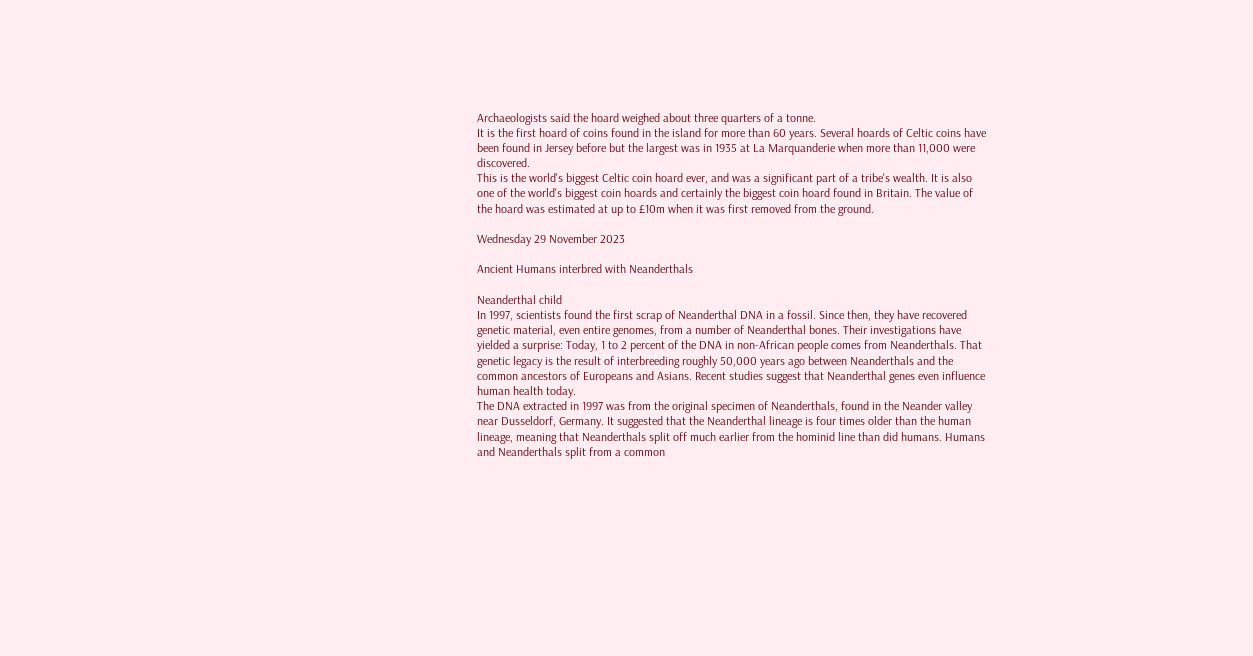Archaeologists said the hoard weighed about three quarters of a tonne.
It is the first hoard of coins found in the island for more than 60 years. Several hoards of Celtic coins have been found in Jersey before but the largest was in 1935 at La Marquanderie when more than 11,000 were discovered.
This is the world's biggest Celtic coin hoard ever, and was a significant part of a tribe's wealth. It is also one of the world's biggest coin hoards and certainly the biggest coin hoard found in Britain. The value of the hoard was estimated at up to £10m when it was first removed from the ground.

Wednesday 29 November 2023

Ancient Humans interbred with Neanderthals

Neanderthal child
In 1997, scientists found the first scrap of Neanderthal DNA in a fossil. Since then, they have recovered genetic material, even entire genomes, from a number of Neanderthal bones. Their investigations have yielded a surprise: Today, 1 to 2 percent of the DNA in non-African people comes from Neanderthals. That genetic legacy is the result of interbreeding roughly 50,000 years ago between Neanderthals and the common ancestors of Europeans and Asians. Recent studies suggest that Neanderthal genes even influence human health today.
The DNA extracted in 1997 was from the original specimen of Neanderthals, found in the Neander valley near Dusseldorf, Germany. It suggested that the Neanderthal lineage is four times older than the human lineage, meaning that Neanderthals split off much earlier from the hominid line than did humans. Humans and Neanderthals split from a common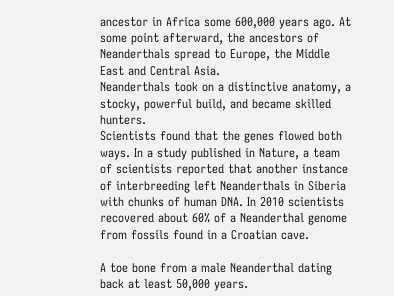ancestor in Africa some 600,000 years ago. At some point afterward, the ancestors of Neanderthals spread to Europe, the Middle East and Central Asia.
Neanderthals took on a distinctive anatomy, a stocky, powerful build, and became skilled hunters.
Scientists found that the genes flowed both ways. In a study published in Nature, a team of scientists reported that another instance of interbreeding left Neanderthals in Siberia with chunks of human DNA. In 2010 scientists recovered about 60% of a Neanderthal genome from fossils found in a Croatian cave.

A toe bone from a male Neanderthal dating back at least 50,000 years.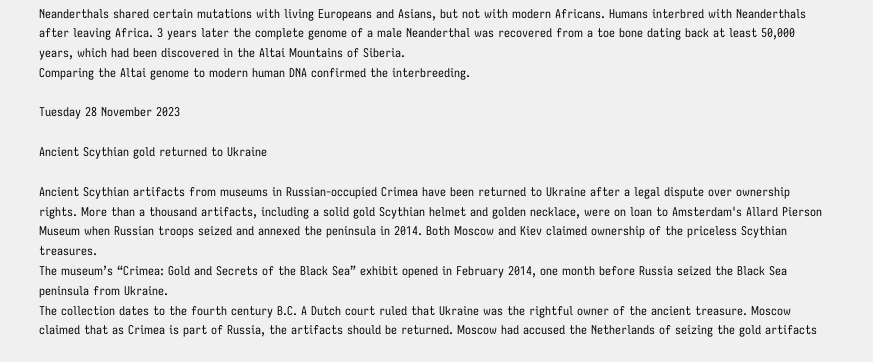Neanderthals shared certain mutations with living Europeans and Asians, but not with modern Africans. Humans interbred with Neanderthals after leaving Africa. 3 years later the complete genome of a male Neanderthal was recovered from a toe bone dating back at least 50,000 years, which had been discovered in the Altai Mountains of Siberia.
Comparing the Altai genome to modern human DNA confirmed the interbreeding.

Tuesday 28 November 2023

Ancient Scythian gold returned to Ukraine

Ancient Scythian artifacts from museums in Russian-occupied Crimea have been returned to Ukraine after a legal dispute over ownership rights. More than a thousand artifacts, including a solid gold Scythian helmet and golden necklace, were on loan to Amsterdam's Allard Pierson Museum when Russian troops seized and annexed the peninsula in 2014. Both Moscow and Kiev claimed ownership of the priceless Scythian treasures.
The museum’s “Crimea: Gold and Secrets of the Black Sea” exhibit opened in February 2014, one month before Russia seized the Black Sea peninsula from Ukraine.
The collection dates to the fourth century B.C. A Dutch court ruled that Ukraine was the rightful owner of the ancient treasure. Moscow claimed that as Crimea is part of Russia, the artifacts should be returned. Moscow had accused the Netherlands of seizing the gold artifacts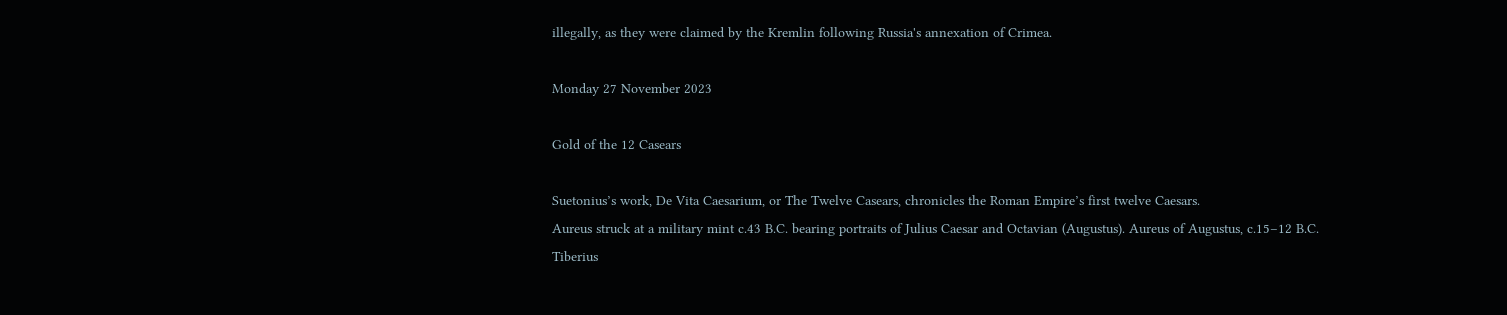illegally, as they were claimed by the Kremlin following Russia's annexation of Crimea.

Monday 27 November 2023

Gold of the 12 Casears

Suetonius’s work, De Vita Caesarium, or The Twelve Casears, chronicles the Roman Empire’s first twelve Caesars.
Aureus struck at a military mint c.43 B.C. bearing portraits of Julius Caesar and Octavian (Augustus). Aureus of Augustus, c.15–12 B.C.
Tiberius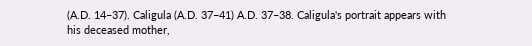(A.D. 14–37). Caligula (A.D. 37–41) A.D. 37–38. Caligula's portrait appears with his deceased mother,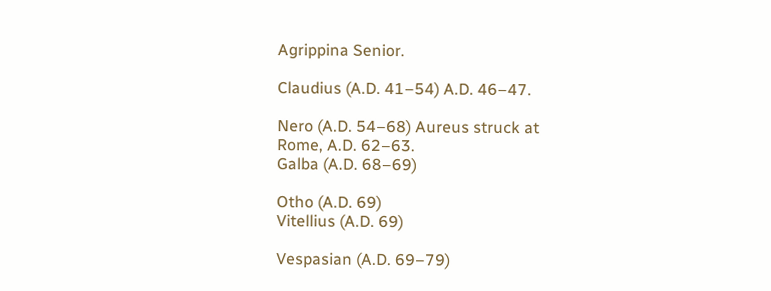Agrippina Senior.

Claudius (A.D. 41–54) A.D. 46–47.

Nero (A.D. 54–68) Aureus struck at Rome, A.D. 62–63.
Galba (A.D. 68–69)

Otho (A.D. 69)
Vitellius (A.D. 69)

Vespasian (A.D. 69–79)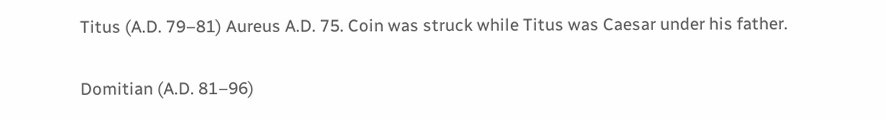Titus (A.D. 79–81) Aureus A.D. 75. Coin was struck while Titus was Caesar under his father.

Domitian (A.D. 81–96)